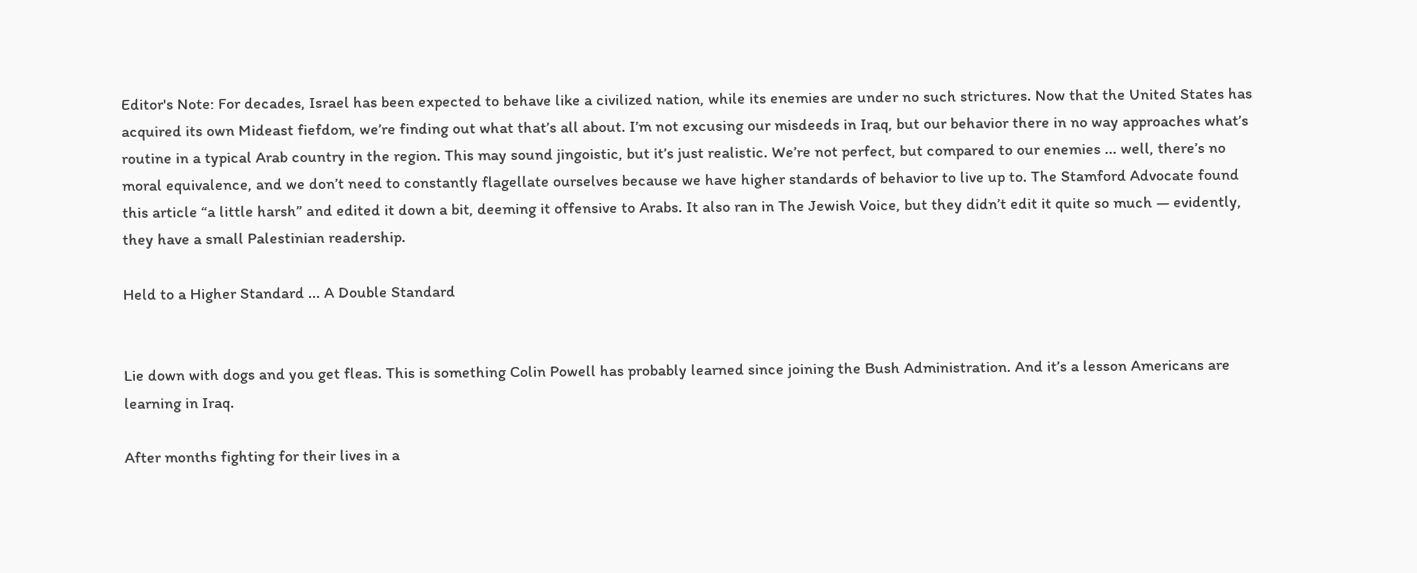Editor's Note: For decades, Israel has been expected to behave like a civilized nation, while its enemies are under no such strictures. Now that the United States has acquired its own Mideast fiefdom, we’re finding out what that’s all about. I’m not excusing our misdeeds in Iraq, but our behavior there in no way approaches what’s routine in a typical Arab country in the region. This may sound jingoistic, but it’s just realistic. We’re not perfect, but compared to our enemies ... well, there’s no moral equivalence, and we don’t need to constantly flagellate ourselves because we have higher standards of behavior to live up to. The Stamford Advocate found this article “a little harsh” and edited it down a bit, deeming it offensive to Arabs. It also ran in The Jewish Voice, but they didn’t edit it quite so much — evidently, they have a small Palestinian readership.

Held to a Higher Standard ... A Double Standard


Lie down with dogs and you get fleas. This is something Colin Powell has probably learned since joining the Bush Administration. And it’s a lesson Americans are learning in Iraq.

After months fighting for their lives in a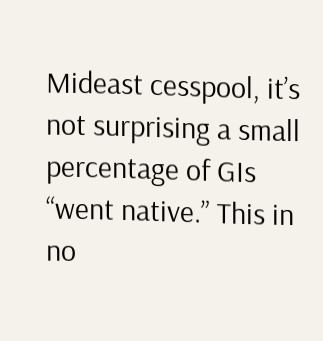Mideast cesspool, it’s not surprising a small percentage of GIs “went native.” This in no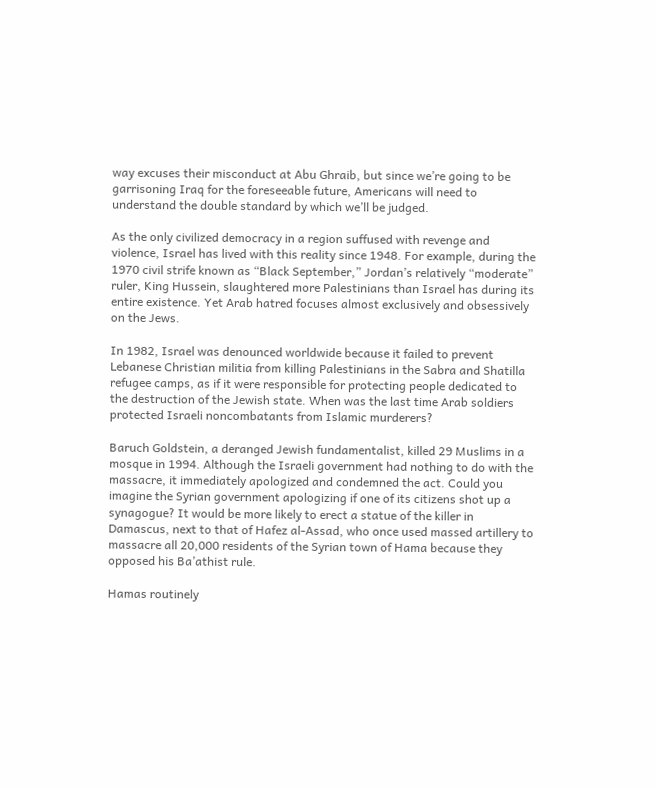way excuses their misconduct at Abu Ghraib, but since we’re going to be garrisoning Iraq for the foreseeable future, Americans will need to understand the double standard by which we’ll be judged.

As the only civilized democracy in a region suffused with revenge and violence, Israel has lived with this reality since 1948. For example, during the 1970 civil strife known as “Black September,” Jordan’s relatively “moderate” ruler, King Hussein, slaughtered more Palestinians than Israel has during its entire existence. Yet Arab hatred focuses almost exclusively and obsessively on the Jews.

In 1982, Israel was denounced worldwide because it failed to prevent Lebanese Christian militia from killing Palestinians in the Sabra and Shatilla refugee camps, as if it were responsible for protecting people dedicated to the destruction of the Jewish state. When was the last time Arab soldiers protected Israeli noncombatants from Islamic murderers?

Baruch Goldstein, a deranged Jewish fundamentalist, killed 29 Muslims in a mosque in 1994. Although the Israeli government had nothing to do with the massacre, it immediately apologized and condemned the act. Could you imagine the Syrian government apologizing if one of its citizens shot up a synagogue? It would be more likely to erect a statue of the killer in Damascus, next to that of Hafez al-Assad, who once used massed artillery to massacre all 20,000 residents of the Syrian town of Hama because they opposed his Ba’athist rule.

Hamas routinely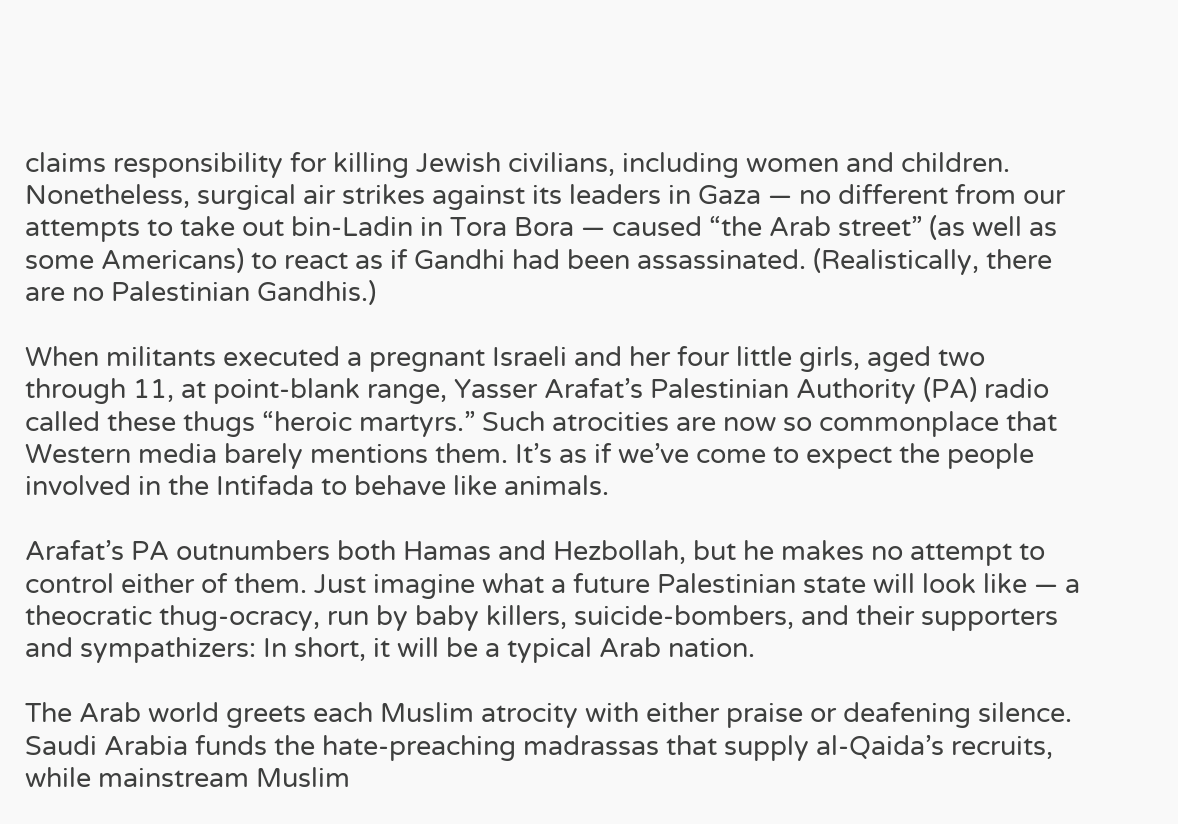claims responsibility for killing Jewish civilians, including women and children. Nonetheless, surgical air strikes against its leaders in Gaza — no different from our attempts to take out bin-Ladin in Tora Bora — caused “the Arab street” (as well as some Americans) to react as if Gandhi had been assassinated. (Realistically, there are no Palestinian Gandhis.)

When militants executed a pregnant Israeli and her four little girls, aged two through 11, at point-blank range, Yasser Arafat’s Palestinian Authority (PA) radio called these thugs “heroic martyrs.” Such atrocities are now so commonplace that Western media barely mentions them. It’s as if we’ve come to expect the people involved in the Intifada to behave like animals.

Arafat’s PA outnumbers both Hamas and Hezbollah, but he makes no attempt to control either of them. Just imagine what a future Palestinian state will look like — a theocratic thug-ocracy, run by baby killers, suicide-bombers, and their supporters and sympathizers: In short, it will be a typical Arab nation.

The Arab world greets each Muslim atrocity with either praise or deafening silence. Saudi Arabia funds the hate-preaching madrassas that supply al-Qaida’s recruits, while mainstream Muslim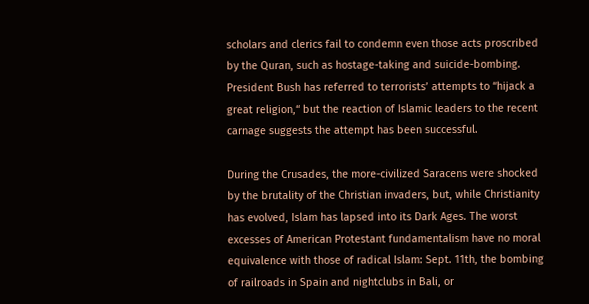scholars and clerics fail to condemn even those acts proscribed by the Quran, such as hostage-taking and suicide-bombing. President Bush has referred to terrorists’ attempts to “hijack a great religion,“ but the reaction of Islamic leaders to the recent carnage suggests the attempt has been successful.

During the Crusades, the more-civilized Saracens were shocked by the brutality of the Christian invaders, but, while Christianity has evolved, Islam has lapsed into its Dark Ages. The worst excesses of American Protestant fundamentalism have no moral equivalence with those of radical Islam: Sept. 11th, the bombing of railroads in Spain and nightclubs in Bali, or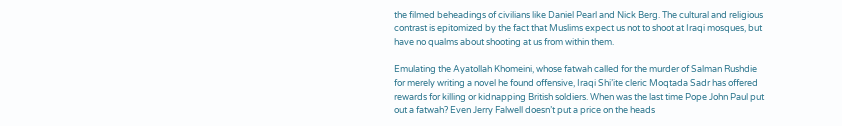the filmed beheadings of civilians like Daniel Pearl and Nick Berg. The cultural and religious contrast is epitomized by the fact that Muslims expect us not to shoot at Iraqi mosques, but have no qualms about shooting at us from within them.

Emulating the Ayatollah Khomeini, whose fatwah called for the murder of Salman Rushdie for merely writing a novel he found offensive, Iraqi Shi’ite cleric Moqtada Sadr has offered rewards for killing or kidnapping British soldiers. When was the last time Pope John Paul put out a fatwah? Even Jerry Falwell doesn’t put a price on the heads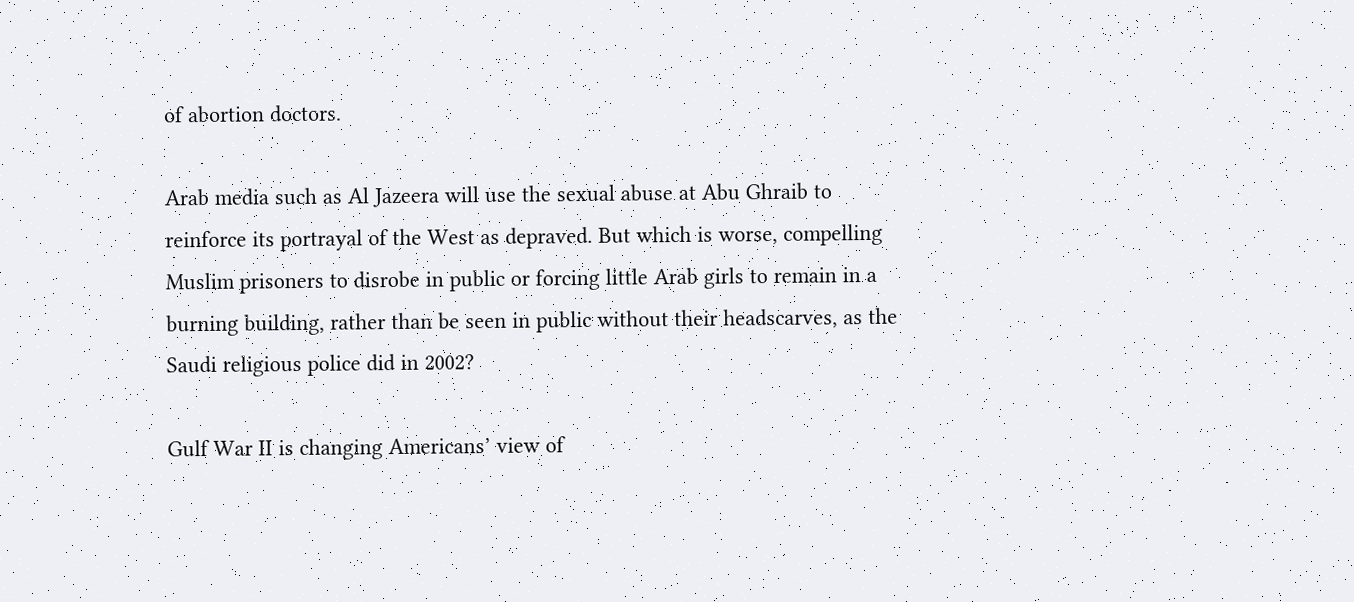of abortion doctors.

Arab media such as Al Jazeera will use the sexual abuse at Abu Ghraib to reinforce its portrayal of the West as depraved. But which is worse, compelling Muslim prisoners to disrobe in public or forcing little Arab girls to remain in a burning building, rather than be seen in public without their headscarves, as the Saudi religious police did in 2002?

Gulf War II is changing Americans’ view of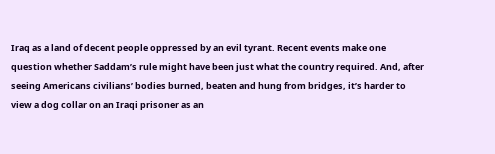Iraq as a land of decent people oppressed by an evil tyrant. Recent events make one question whether Saddam’s rule might have been just what the country required. And, after seeing Americans civilians’ bodies burned, beaten and hung from bridges, it’s harder to view a dog collar on an Iraqi prisoner as an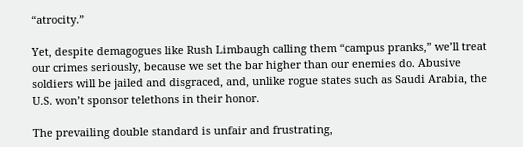“atrocity.”

Yet, despite demagogues like Rush Limbaugh calling them “campus pranks,” we’ll treat our crimes seriously, because we set the bar higher than our enemies do. Abusive soldiers will be jailed and disgraced, and, unlike rogue states such as Saudi Arabia, the U.S. won’t sponsor telethons in their honor.

The prevailing double standard is unfair and frustrating,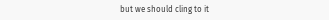but we should cling to it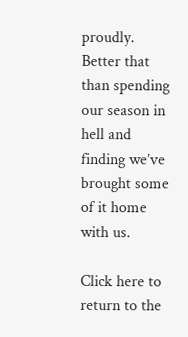proudly. Better that than spending our season in hell and finding we’ve brought some of it home with us.

Click here to return to the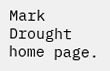Mark Drought home page.